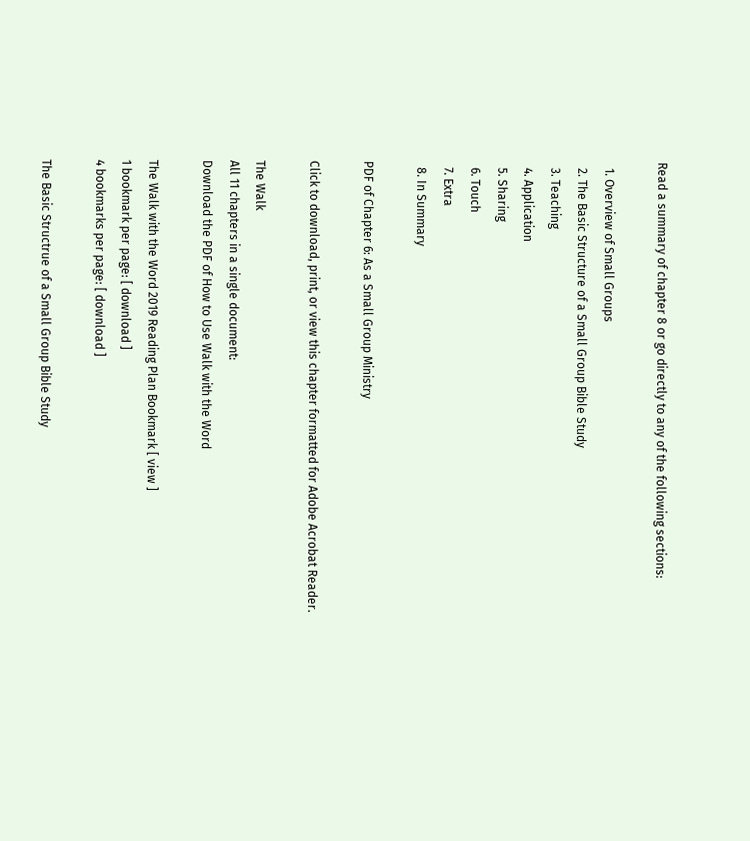Read a summary of chapter 8 or go directly to any of the following sections:

  1. Overview of Small Groups
  2. The Basic Structure of a Small Group Bible Study
  3. Teaching
  4. Application
  5. Sharing
  6. Touch
  7. Extra
  8. In Summary

PDF of Chapter 6: As a Small Group Ministry

Click to download, print, or view this chapter formatted for Adobe Acrobat Reader.

The Walk
All 11 chapters in a single document:
Download the PDF of How to Use Walk with the Word

The Walk with the Word 2019 Reading Plan Bookmark [ view ]
1 bookmark per page: [ download ]
4 bookmarks per page: [ download ]

The Basic Structrue of a Small Group Bible Study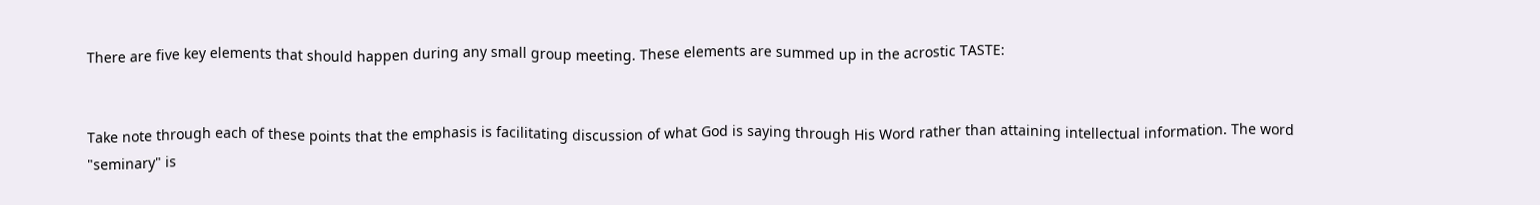There are five key elements that should happen during any small group meeting. These elements are summed up in the acrostic TASTE:


Take note through each of these points that the emphasis is facilitating discussion of what God is saying through His Word rather than attaining intellectual information. The word "seminary" is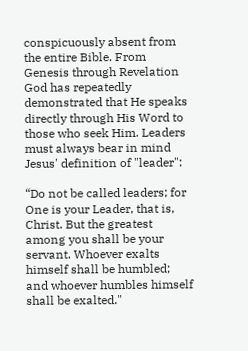conspicuously absent from the entire Bible. From Genesis through Revelation God has repeatedly demonstrated that He speaks directly through His Word to those who seek Him. Leaders must always bear in mind Jesus' definition of "leader":

“Do not be called leaders; for One is your Leader, that is, Christ. But the greatest among you shall be your servant. Whoever exalts himself shall be humbled; and whoever humbles himself shall be exalted."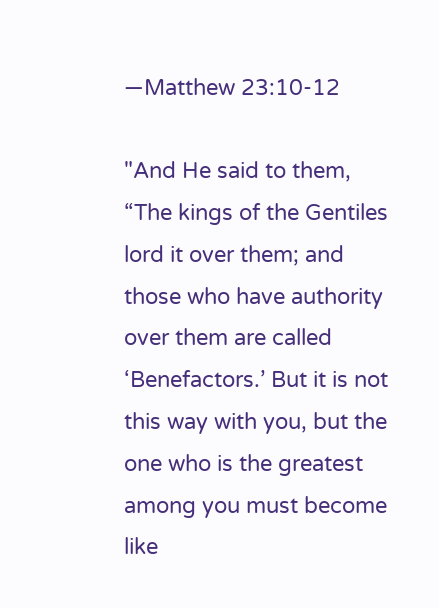—Matthew 23:10-12

"And He said to them, “The kings of the Gentiles lord it over them; and those who have authority over them are called ‘Benefactors.’ But it is not this way with you, but the one who is the greatest among you must become like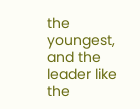the youngest, and the leader like the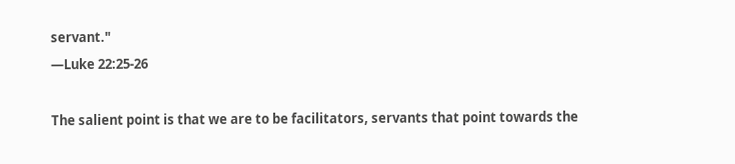servant."
—Luke 22:25-26

The salient point is that we are to be facilitators, servants that point towards the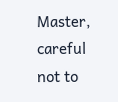Master, careful not to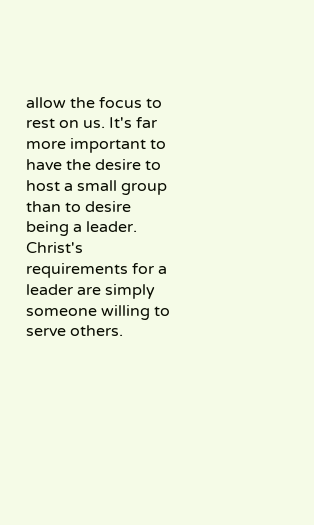allow the focus to rest on us. It's far more important to have the desire to host a small group than to desire being a leader. Christ's requirements for a leader are simply someone willing to serve others.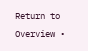Return to Overview •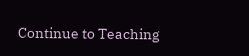Continue to Teaching